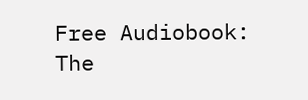Free Audiobook:  The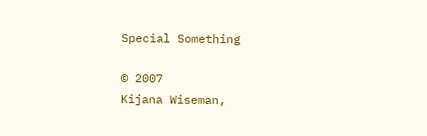Special Something

© 2007
Kijana Wiseman,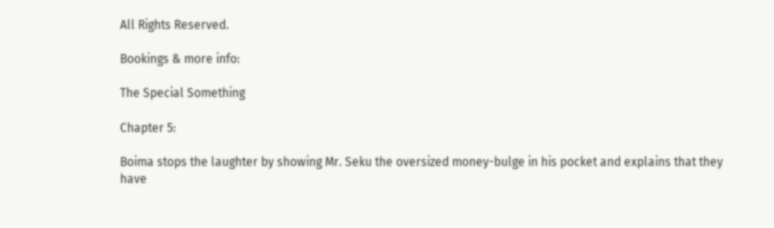All Rights Reserved.

Bookings & more info:

The Special Something

Chapter 5:

Boima stops the laughter by showing Mr. Seku the oversized money-bulge in his pocket and explains that they have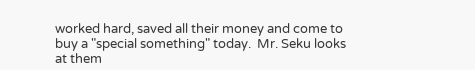worked hard, saved all their money and come to buy a "special something" today.  Mr. Seku looks at them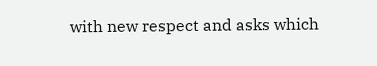with new respect and asks which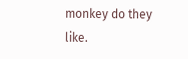monkey do they like.